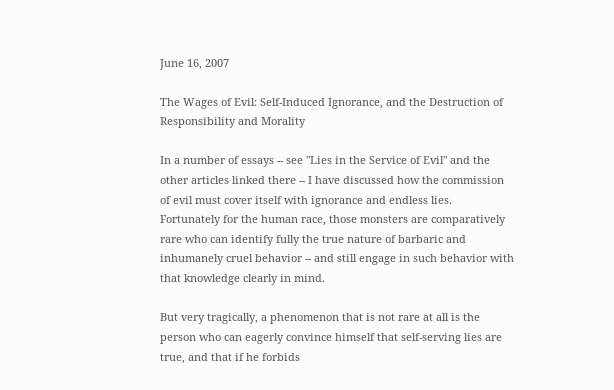June 16, 2007

The Wages of Evil: Self-Induced Ignorance, and the Destruction of Responsibility and Morality

In a number of essays -- see "Lies in the Service of Evil" and the other articles linked there -- I have discussed how the commission of evil must cover itself with ignorance and endless lies. Fortunately for the human race, those monsters are comparatively rare who can identify fully the true nature of barbaric and inhumanely cruel behavior -- and still engage in such behavior with that knowledge clearly in mind.

But very tragically, a phenomenon that is not rare at all is the person who can eagerly convince himself that self-serving lies are true, and that if he forbids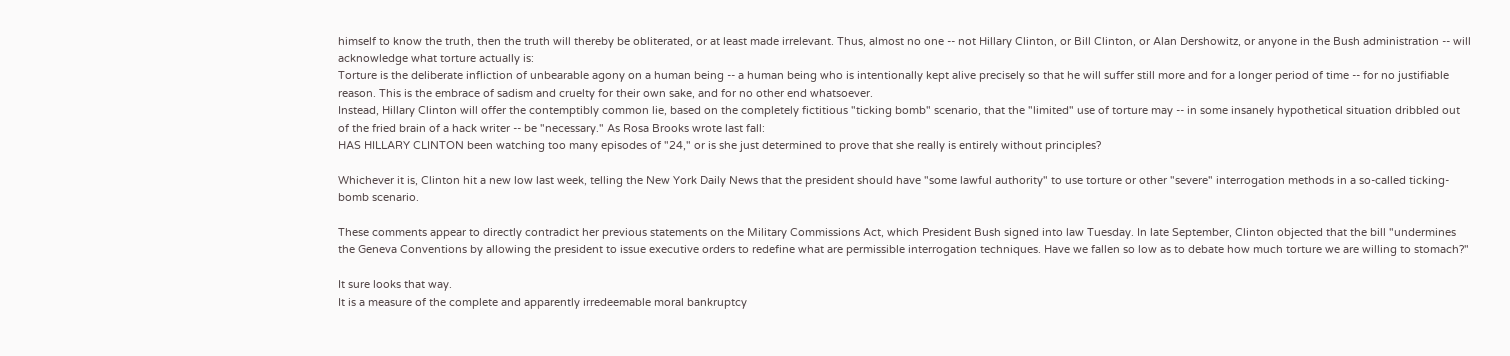himself to know the truth, then the truth will thereby be obliterated, or at least made irrelevant. Thus, almost no one -- not Hillary Clinton, or Bill Clinton, or Alan Dershowitz, or anyone in the Bush administration -- will acknowledge what torture actually is:
Torture is the deliberate infliction of unbearable agony on a human being -- a human being who is intentionally kept alive precisely so that he will suffer still more and for a longer period of time -- for no justifiable reason. This is the embrace of sadism and cruelty for their own sake, and for no other end whatsoever.
Instead, Hillary Clinton will offer the contemptibly common lie, based on the completely fictitious "ticking bomb" scenario, that the "limited" use of torture may -- in some insanely hypothetical situation dribbled out of the fried brain of a hack writer -- be "necessary." As Rosa Brooks wrote last fall:
HAS HILLARY CLINTON been watching too many episodes of "24," or is she just determined to prove that she really is entirely without principles?

Whichever it is, Clinton hit a new low last week, telling the New York Daily News that the president should have "some lawful authority" to use torture or other "severe" interrogation methods in a so-called ticking-bomb scenario.

These comments appear to directly contradict her previous statements on the Military Commissions Act, which President Bush signed into law Tuesday. In late September, Clinton objected that the bill "undermines the Geneva Conventions by allowing the president to issue executive orders to redefine what are permissible interrogation techniques. Have we fallen so low as to debate how much torture we are willing to stomach?"

It sure looks that way.
It is a measure of the complete and apparently irredeemable moral bankruptcy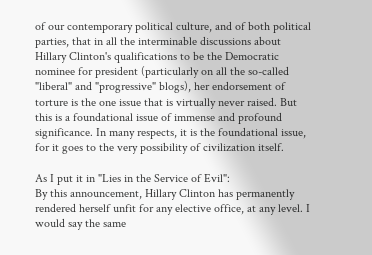of our contemporary political culture, and of both political parties, that in all the interminable discussions about Hillary Clinton's qualifications to be the Democratic nominee for president (particularly on all the so-called "liberal" and "progressive" blogs), her endorsement of torture is the one issue that is virtually never raised. But this is a foundational issue of immense and profound significance. In many respects, it is the foundational issue, for it goes to the very possibility of civilization itself.

As I put it in "Lies in the Service of Evil":
By this announcement, Hillary Clinton has permanently rendered herself unfit for any elective office, at any level. I would say the same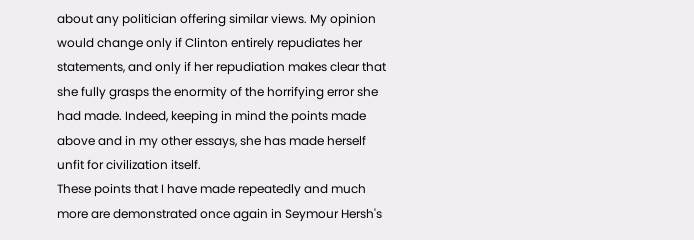about any politician offering similar views. My opinion would change only if Clinton entirely repudiates her statements, and only if her repudiation makes clear that she fully grasps the enormity of the horrifying error she had made. Indeed, keeping in mind the points made above and in my other essays, she has made herself unfit for civilization itself.
These points that I have made repeatedly and much more are demonstrated once again in Seymour Hersh's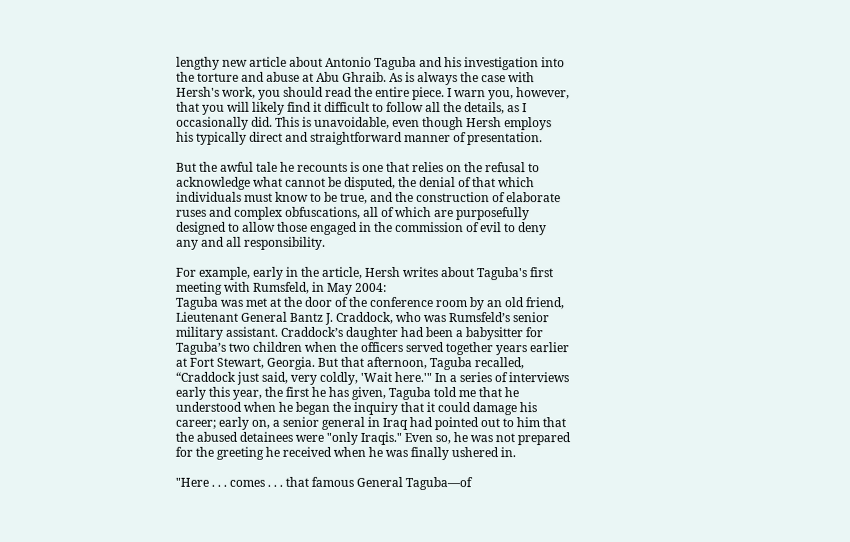lengthy new article about Antonio Taguba and his investigation into the torture and abuse at Abu Ghraib. As is always the case with Hersh's work, you should read the entire piece. I warn you, however, that you will likely find it difficult to follow all the details, as I occasionally did. This is unavoidable, even though Hersh employs his typically direct and straightforward manner of presentation.

But the awful tale he recounts is one that relies on the refusal to acknowledge what cannot be disputed, the denial of that which individuals must know to be true, and the construction of elaborate ruses and complex obfuscations, all of which are purposefully designed to allow those engaged in the commission of evil to deny any and all responsibility.

For example, early in the article, Hersh writes about Taguba's first meeting with Rumsfeld, in May 2004:
Taguba was met at the door of the conference room by an old friend, Lieutenant General Bantz J. Craddock, who was Rumsfeld’s senior military assistant. Craddock’s daughter had been a babysitter for Taguba’s two children when the officers served together years earlier at Fort Stewart, Georgia. But that afternoon, Taguba recalled, “Craddock just said, very coldly, 'Wait here.'" In a series of interviews early this year, the first he has given, Taguba told me that he understood when he began the inquiry that it could damage his career; early on, a senior general in Iraq had pointed out to him that the abused detainees were "only Iraqis." Even so, he was not prepared for the greeting he received when he was finally ushered in.

"Here . . . comes . . . that famous General Taguba—of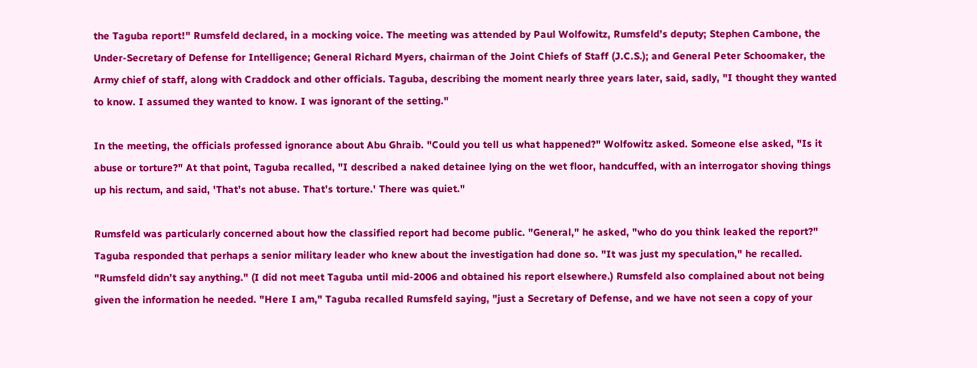the Taguba report!" Rumsfeld declared, in a mocking voice. The meeting was attended by Paul Wolfowitz, Rumsfeld’s deputy; Stephen Cambone, the Under-Secretary of Defense for Intelligence; General Richard Myers, chairman of the Joint Chiefs of Staff (J.C.S.); and General Peter Schoomaker, the Army chief of staff, along with Craddock and other officials. Taguba, describing the moment nearly three years later, said, sadly, "I thought they wanted to know. I assumed they wanted to know. I was ignorant of the setting."

In the meeting, the officials professed ignorance about Abu Ghraib. "Could you tell us what happened?" Wolfowitz asked. Someone else asked, "Is it abuse or torture?" At that point, Taguba recalled, "I described a naked detainee lying on the wet floor, handcuffed, with an interrogator shoving things up his rectum, and said, 'That’s not abuse. That’s torture.' There was quiet."

Rumsfeld was particularly concerned about how the classified report had become public. "General," he asked, "who do you think leaked the report?" Taguba responded that perhaps a senior military leader who knew about the investigation had done so. "It was just my speculation," he recalled. "Rumsfeld didn’t say anything." (I did not meet Taguba until mid-2006 and obtained his report elsewhere.) Rumsfeld also complained about not being given the information he needed. "Here I am," Taguba recalled Rumsfeld saying, "just a Secretary of Defense, and we have not seen a copy of your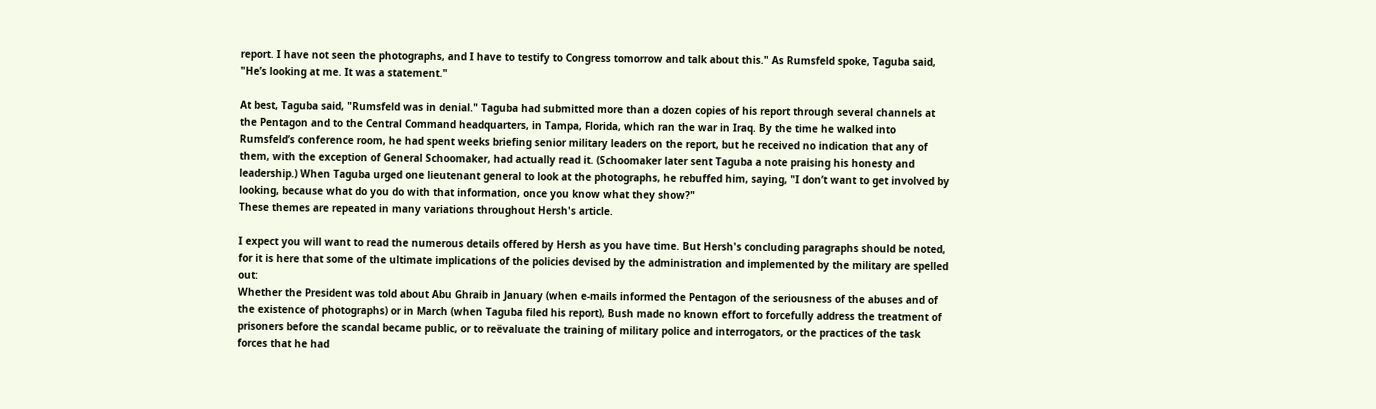report. I have not seen the photographs, and I have to testify to Congress tomorrow and talk about this." As Rumsfeld spoke, Taguba said, "He’s looking at me. It was a statement."

At best, Taguba said, "Rumsfeld was in denial." Taguba had submitted more than a dozen copies of his report through several channels at the Pentagon and to the Central Command headquarters, in Tampa, Florida, which ran the war in Iraq. By the time he walked into Rumsfeld’s conference room, he had spent weeks briefing senior military leaders on the report, but he received no indication that any of them, with the exception of General Schoomaker, had actually read it. (Schoomaker later sent Taguba a note praising his honesty and leadership.) When Taguba urged one lieutenant general to look at the photographs, he rebuffed him, saying, "I don’t want to get involved by looking, because what do you do with that information, once you know what they show?"
These themes are repeated in many variations throughout Hersh's article.

I expect you will want to read the numerous details offered by Hersh as you have time. But Hersh's concluding paragraphs should be noted, for it is here that some of the ultimate implications of the policies devised by the administration and implemented by the military are spelled out:
Whether the President was told about Abu Ghraib in January (when e-mails informed the Pentagon of the seriousness of the abuses and of the existence of photographs) or in March (when Taguba filed his report), Bush made no known effort to forcefully address the treatment of prisoners before the scandal became public, or to reëvaluate the training of military police and interrogators, or the practices of the task forces that he had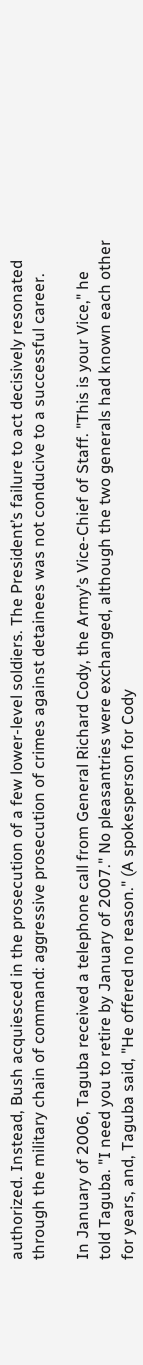authorized. Instead, Bush acquiesced in the prosecution of a few lower-level soldiers. The President’s failure to act decisively resonated through the military chain of command: aggressive prosecution of crimes against detainees was not conducive to a successful career.

In January of 2006, Taguba received a telephone call from General Richard Cody, the Army’s Vice-Chief of Staff. "This is your Vice," he told Taguba. "I need you to retire by January of 2007." No pleasantries were exchanged, although the two generals had known each other for years, and, Taguba said, "He offered no reason." (A spokesperson for Cody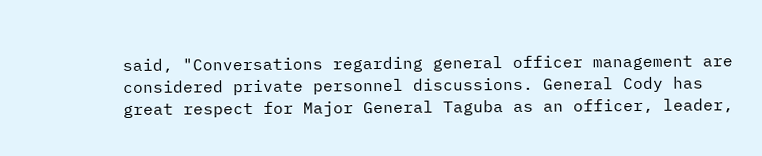said, "Conversations regarding general officer management are considered private personnel discussions. General Cody has great respect for Major General Taguba as an officer, leader,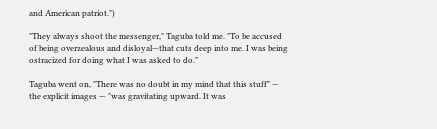and American patriot.")

"They always shoot the messenger," Taguba told me. "To be accused of being overzealous and disloyal—that cuts deep into me. I was being ostracized for doing what I was asked to do."

Taguba went on, "There was no doubt in my mind that this stuff" — the explicit images — "was gravitating upward. It was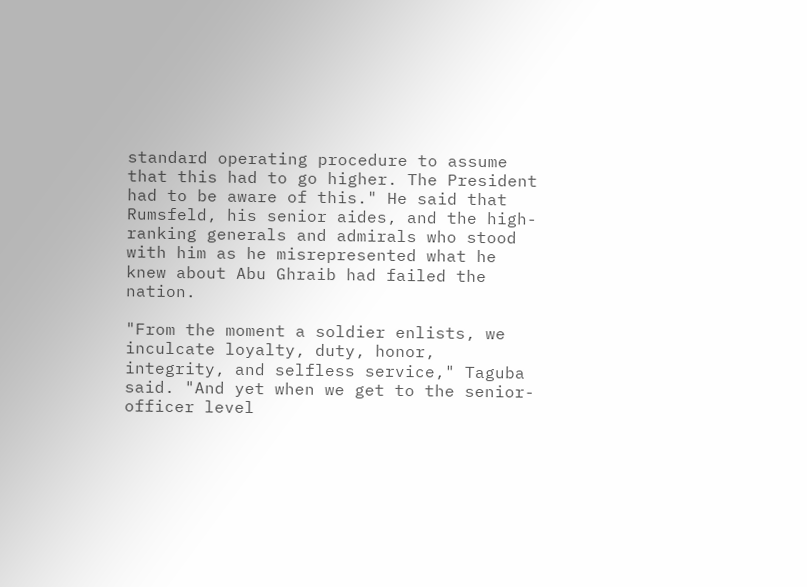standard operating procedure to assume that this had to go higher. The President had to be aware of this." He said that Rumsfeld, his senior aides, and the high-ranking generals and admirals who stood with him as he misrepresented what he knew about Abu Ghraib had failed the nation.

"From the moment a soldier enlists, we inculcate loyalty, duty, honor, integrity, and selfless service," Taguba said. "And yet when we get to the senior-officer level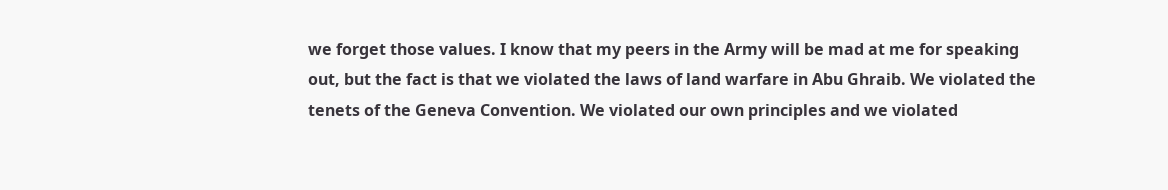we forget those values. I know that my peers in the Army will be mad at me for speaking out, but the fact is that we violated the laws of land warfare in Abu Ghraib. We violated the tenets of the Geneva Convention. We violated our own principles and we violated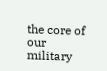the core of our military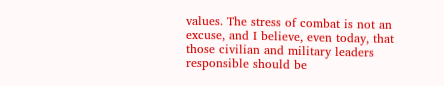values. The stress of combat is not an excuse, and I believe, even today, that those civilian and military leaders responsible should be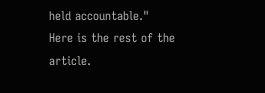held accountable."
Here is the rest of the article.